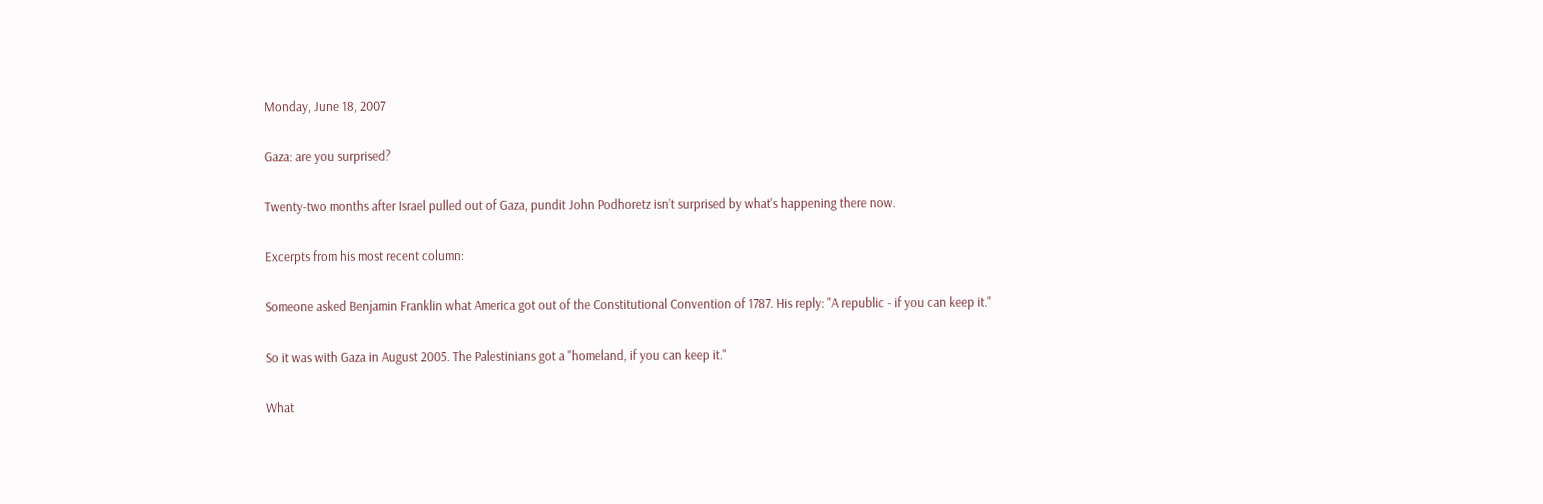Monday, June 18, 2007

Gaza: are you surprised?

Twenty-two months after Israel pulled out of Gaza, pundit John Podhoretz isn’t surprised by what's happening there now.

Excerpts from his most recent column:

Someone asked Benjamin Franklin what America got out of the Constitutional Convention of 1787. His reply: "A republic - if you can keep it."

So it was with Gaza in August 2005. The Palestinians got a "homeland, if you can keep it."

What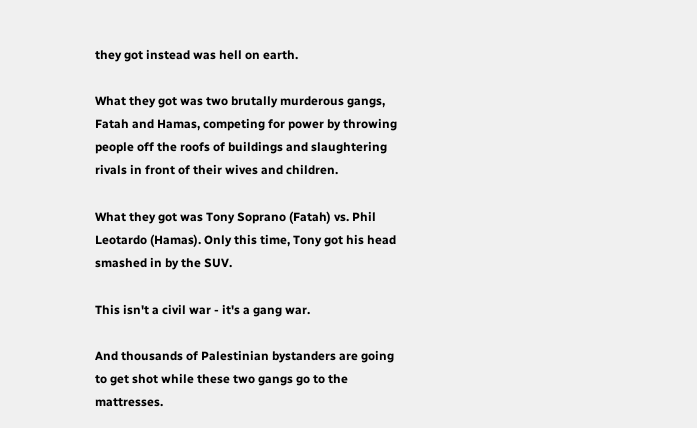they got instead was hell on earth.

What they got was two brutally murderous gangs, Fatah and Hamas, competing for power by throwing people off the roofs of buildings and slaughtering rivals in front of their wives and children.

What they got was Tony Soprano (Fatah) vs. Phil Leotardo (Hamas). Only this time, Tony got his head smashed in by the SUV.

This isn't a civil war - it's a gang war.

And thousands of Palestinian bystanders are going to get shot while these two gangs go to the mattresses.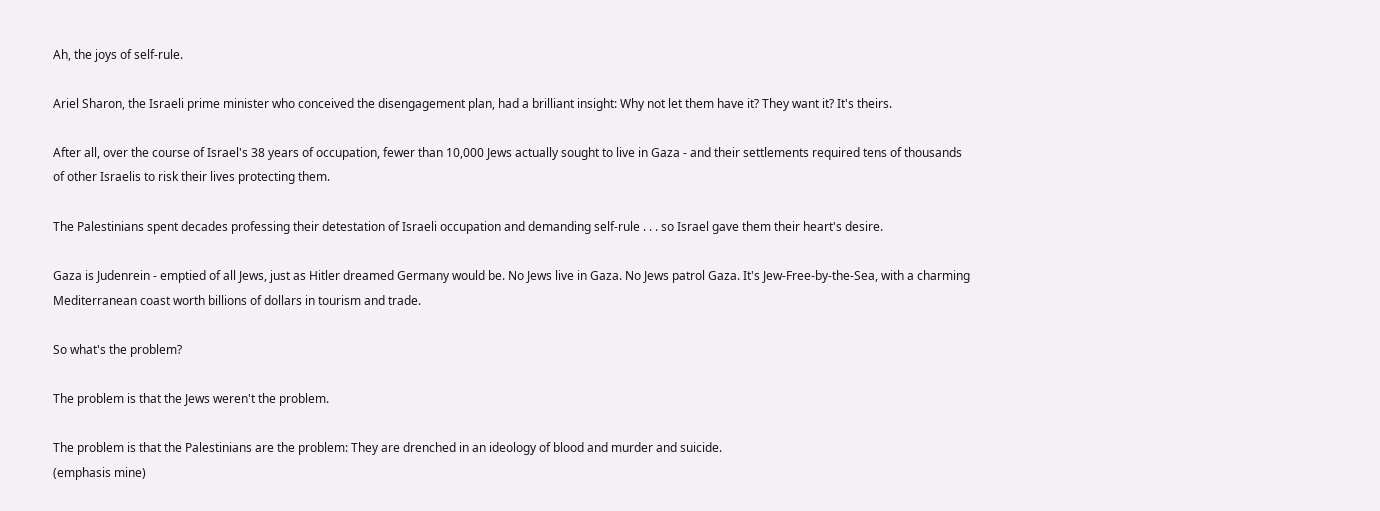Ah, the joys of self-rule.

Ariel Sharon, the Israeli prime minister who conceived the disengagement plan, had a brilliant insight: Why not let them have it? They want it? It's theirs.

After all, over the course of Israel's 38 years of occupation, fewer than 10,000 Jews actually sought to live in Gaza - and their settlements required tens of thousands of other Israelis to risk their lives protecting them.

The Palestinians spent decades professing their detestation of Israeli occupation and demanding self-rule . . . so Israel gave them their heart's desire.

Gaza is Judenrein - emptied of all Jews, just as Hitler dreamed Germany would be. No Jews live in Gaza. No Jews patrol Gaza. It's Jew-Free-by-the-Sea, with a charming Mediterranean coast worth billions of dollars in tourism and trade.

So what's the problem?

The problem is that the Jews weren't the problem.

The problem is that the Palestinians are the problem: They are drenched in an ideology of blood and murder and suicide.
(emphasis mine)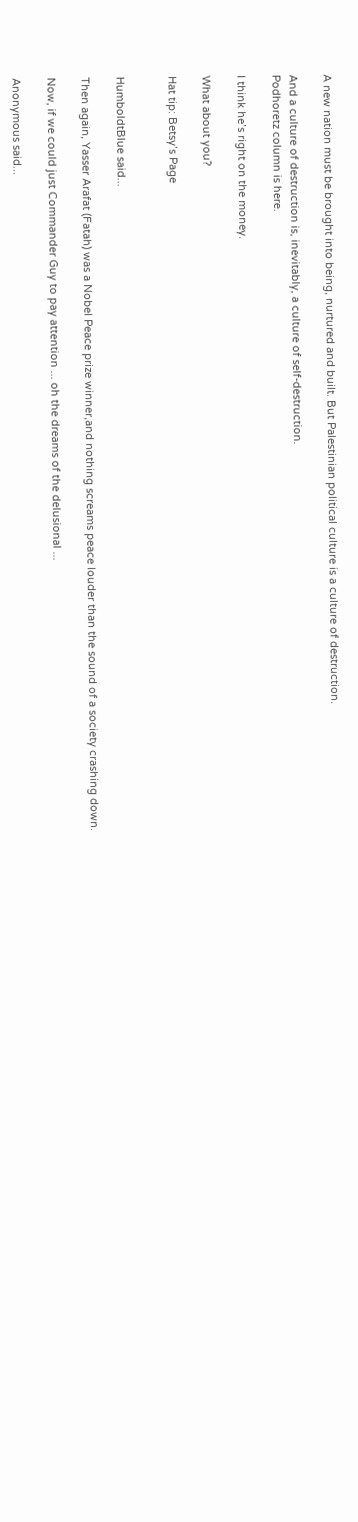A new nation must be brought into being, nurtured and built. But Palestinian political culture is a culture of destruction.

And a culture of destruction is, inevitably, a culture of self-destruction.
Podhoretz column is here.

I think he’s right on the money.

What about you?

Hat tip: Betsy’s Page


HumboldtBlue said...

Then again, Yasser Arafat (Fatah) was a Nobel Peace prize winner,and nothing screams peace louder than the sound of a society crashing down.

Now, if we could just Commander Guy to pay attention ... oh the dreams of the delusional ...

Anonymous said...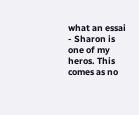what an essai - Sharon is one of my heros. This comes as no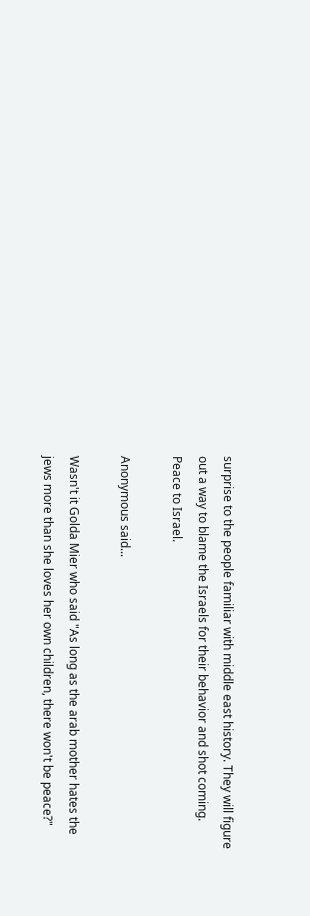surprise to the people familiar with middle east history. They will figure out a way to blame the Israels for their behavior and shot coming. Peace to Israel.

Anonymous said...

Wasn't it Golda Mier who said "As long as the arab mother hates the jews more than she loves her own children, there won't be peace?"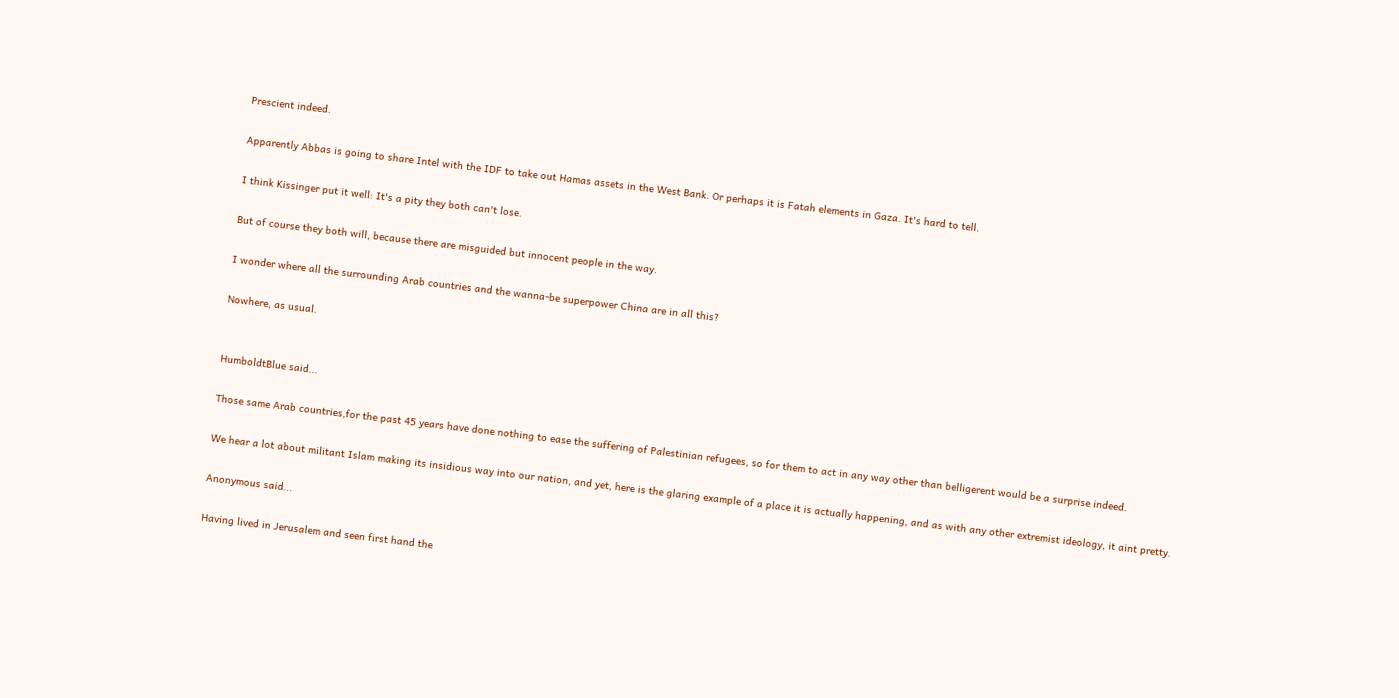Prescient indeed.

Apparently Abbas is going to share Intel with the IDF to take out Hamas assets in the West Bank. Or perhaps it is Fatah elements in Gaza. It's hard to tell.

I think Kissinger put it well: It's a pity they both can't lose.

But of course they both will, because there are misguided but innocent people in the way.

I wonder where all the surrounding Arab countries and the wanna-be superpower China are in all this?

Nowhere, as usual.


HumboldtBlue said...

Those same Arab countries,for the past 45 years have done nothing to ease the suffering of Palestinian refugees, so for them to act in any way other than belligerent would be a surprise indeed.

We hear a lot about militant Islam making its insidious way into our nation, and yet, here is the glaring example of a place it is actually happening, and as with any other extremist ideology, it aint pretty.

Anonymous said...

Having lived in Jerusalem and seen first hand the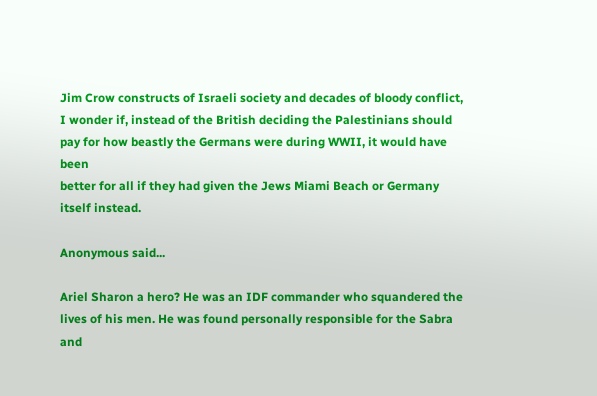Jim Crow constructs of Israeli society and decades of bloody conflict,
I wonder if, instead of the British deciding the Palestinians should
pay for how beastly the Germans were during WWII, it would have been
better for all if they had given the Jews Miami Beach or Germany itself instead.

Anonymous said...

Ariel Sharon a hero? He was an IDF commander who squandered the lives of his men. He was found personally responsible for the Sabra and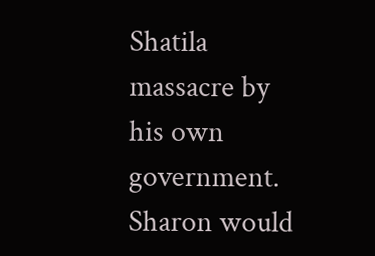Shatila massacre by his own government. Sharon would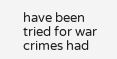have been tried for war crimes had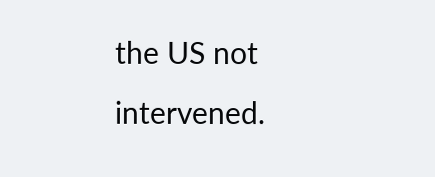the US not intervened.